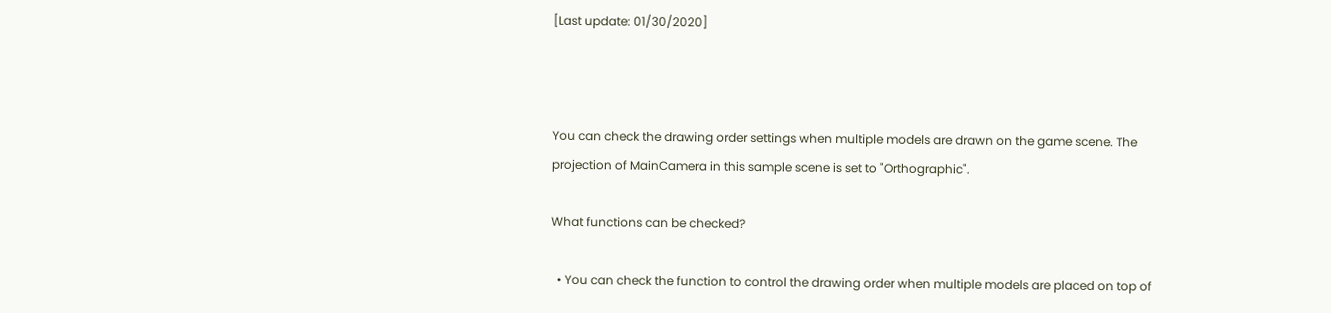[Last update: 01/30/2020]



You can check the drawing order settings when multiple models are drawn on the game scene. The projection of MainCamera in this sample scene is set to "Orthographic".

What functions can be checked?

  • You can check the function to control the drawing order when multiple models are placed on top of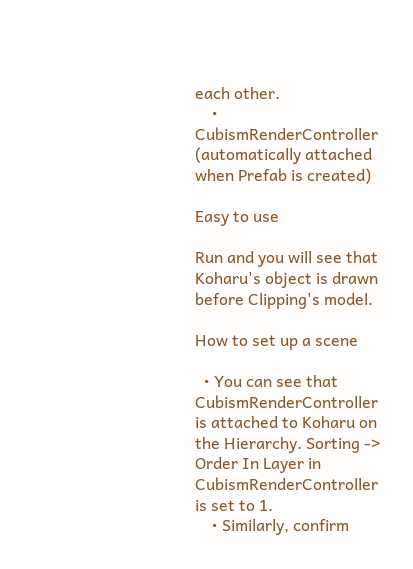each other.
    • CubismRenderController (automatically attached when Prefab is created)

Easy to use

Run and you will see that Koharu's object is drawn before Clipping's model.

How to set up a scene

  • You can see that CubismRenderController is attached to Koharu on the Hierarchy. Sorting -> Order In Layer in CubismRenderController is set to 1.
    • Similarly, confirm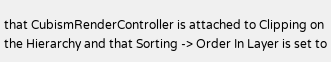that CubismRenderController is attached to Clipping on the Hierarchy and that Sorting -> Order In Layer is set to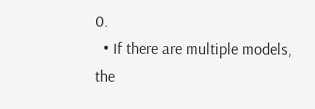0.
  • If there are multiple models, the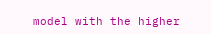model with the higher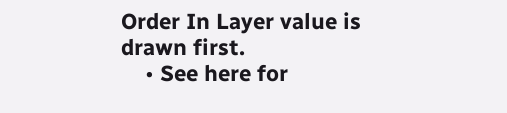Order In Layer value is drawn first.
    • See here for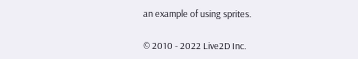an example of using sprites.

© 2010 - 2022 Live2D Inc.